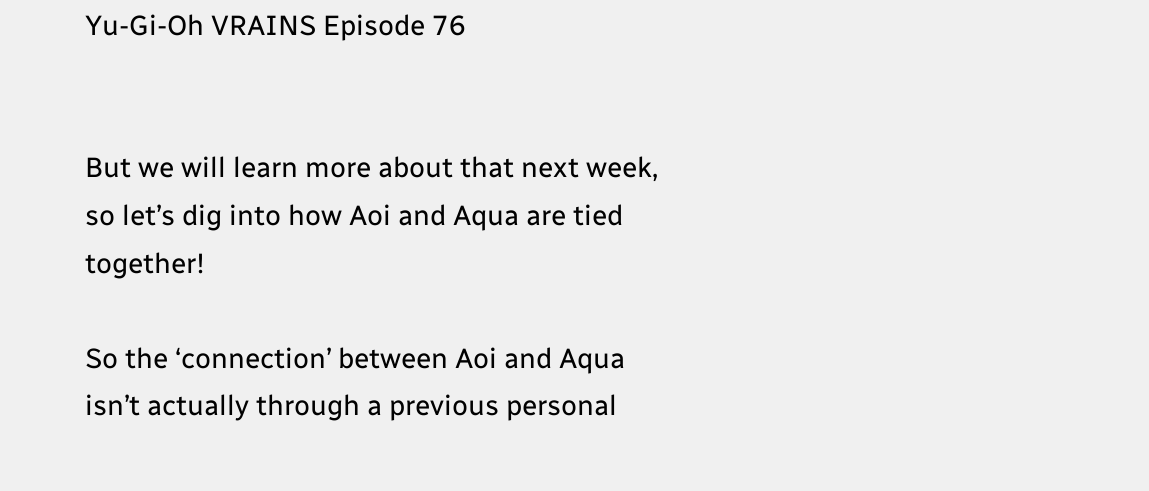Yu-Gi-Oh VRAINS Episode 76


But we will learn more about that next week, so let’s dig into how Aoi and Aqua are tied together!

So the ‘connection’ between Aoi and Aqua isn’t actually through a previous personal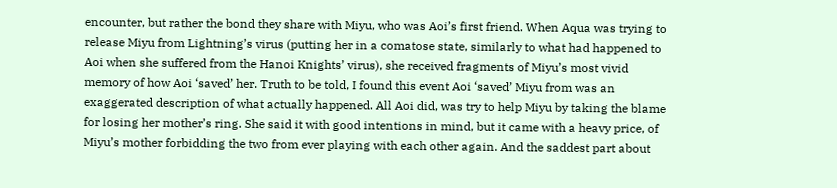encounter, but rather the bond they share with Miyu, who was Aoi’s first friend. When Aqua was trying to release Miyu from Lightning’s virus (putting her in a comatose state, similarly to what had happened to Aoi when she suffered from the Hanoi Knights’ virus), she received fragments of Miyu’s most vivid memory of how Aoi ‘saved’ her. Truth to be told, I found this event Aoi ‘saved’ Miyu from was an exaggerated description of what actually happened. All Aoi did, was try to help Miyu by taking the blame for losing her mother’s ring. She said it with good intentions in mind, but it came with a heavy price, of Miyu’s mother forbidding the two from ever playing with each other again. And the saddest part about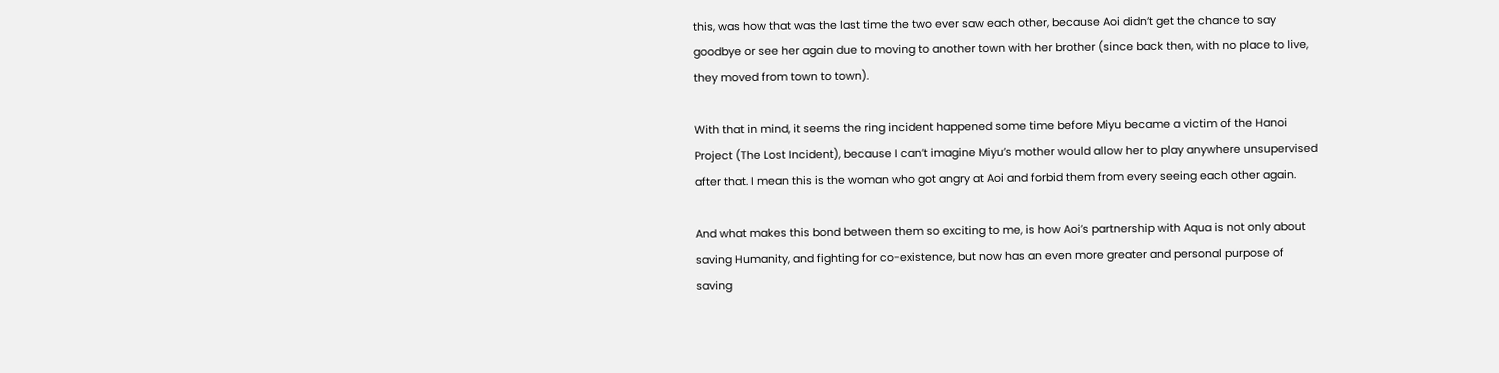this, was how that was the last time the two ever saw each other, because Aoi didn’t get the chance to say goodbye or see her again due to moving to another town with her brother (since back then, with no place to live, they moved from town to town).

With that in mind, it seems the ring incident happened some time before Miyu became a victim of the Hanoi Project (The Lost Incident), because I can’t imagine Miyu’s mother would allow her to play anywhere unsupervised after that. I mean this is the woman who got angry at Aoi and forbid them from every seeing each other again.

And what makes this bond between them so exciting to me, is how Aoi’s partnership with Aqua is not only about saving Humanity, and fighting for co-existence, but now has an even more greater and personal purpose of saving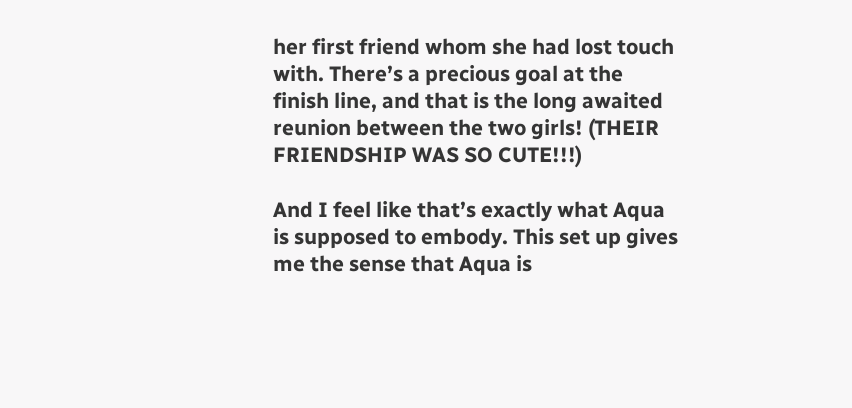her first friend whom she had lost touch with. There’s a precious goal at the finish line, and that is the long awaited reunion between the two girls! (THEIR FRIENDSHIP WAS SO CUTE!!!)

And I feel like that’s exactly what Aqua is supposed to embody. This set up gives me the sense that Aqua is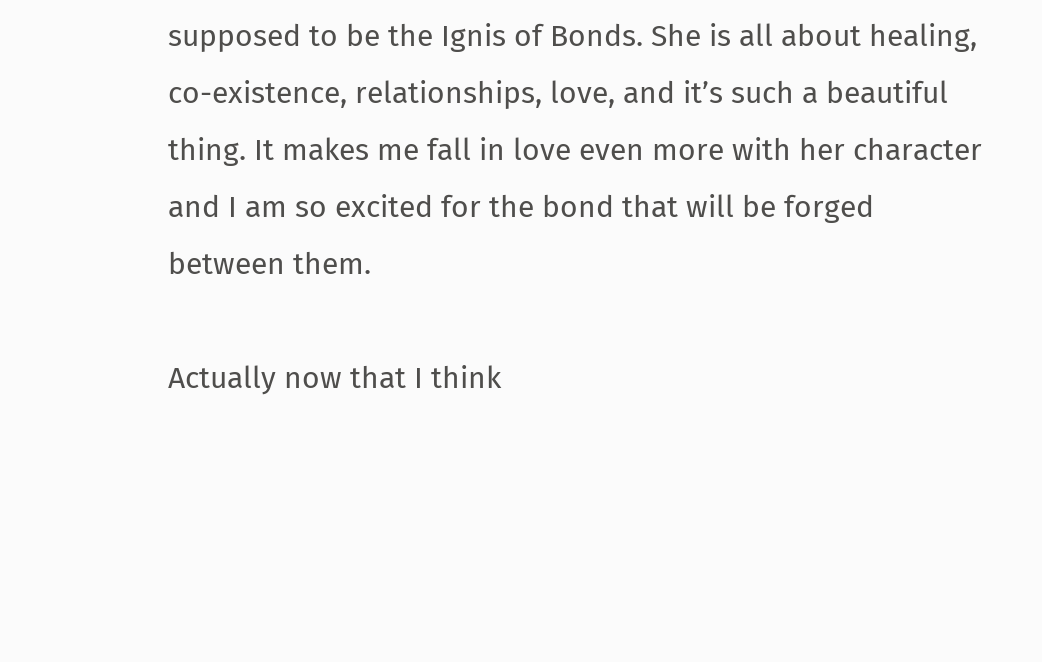supposed to be the Ignis of Bonds. She is all about healing, co-existence, relationships, love, and it’s such a beautiful thing. It makes me fall in love even more with her character and I am so excited for the bond that will be forged between them.

Actually now that I think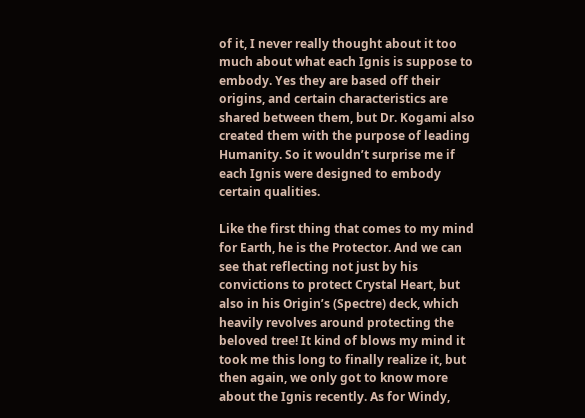of it, I never really thought about it too much about what each Ignis is suppose to embody. Yes they are based off their origins, and certain characteristics are shared between them, but Dr. Kogami also created them with the purpose of leading Humanity. So it wouldn’t surprise me if each Ignis were designed to embody certain qualities.

Like the first thing that comes to my mind for Earth, he is the Protector. And we can see that reflecting not just by his convictions to protect Crystal Heart, but also in his Origin’s (Spectre) deck, which heavily revolves around protecting the beloved tree! It kind of blows my mind it took me this long to finally realize it, but then again, we only got to know more about the Ignis recently. As for Windy,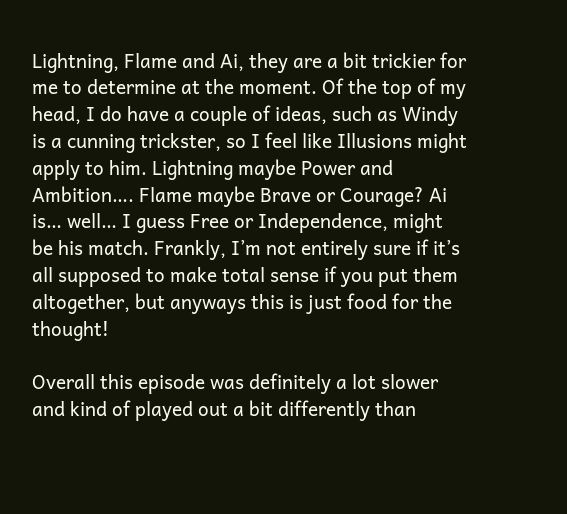Lightning, Flame and Ai, they are a bit trickier for me to determine at the moment. Of the top of my head, I do have a couple of ideas, such as Windy is a cunning trickster, so I feel like Illusions might apply to him. Lightning maybe Power and Ambition…. Flame maybe Brave or Courage? Ai is… well… I guess Free or Independence, might be his match. Frankly, I’m not entirely sure if it’s all supposed to make total sense if you put them altogether, but anyways this is just food for the thought!

Overall this episode was definitely a lot slower and kind of played out a bit differently than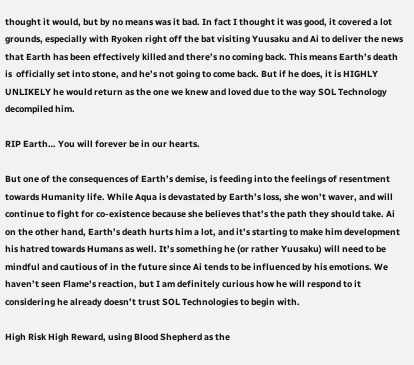thought it would, but by no means was it bad. In fact I thought it was good, it covered a lot grounds, especially with Ryoken right off the bat visiting Yuusaku and Ai to deliver the news that Earth has been effectively killed and there’s no coming back. This means Earth’s death is  officially set into stone, and he’s not going to come back. But if he does, it is HIGHLY UNLIKELY he would return as the one we knew and loved due to the way SOL Technology decompiled him.

RIP Earth… You will forever be in our hearts.

But one of the consequences of Earth’s demise, is feeding into the feelings of resentment towards Humanity life. While Aqua is devastated by Earth’s loss, she won’t waver, and will continue to fight for co-existence because she believes that’s the path they should take. Ai on the other hand, Earth’s death hurts him a lot, and it’s starting to make him development his hatred towards Humans as well. It’s something he (or rather Yuusaku) will need to be mindful and cautious of in the future since Ai tends to be influenced by his emotions. We haven’t seen Flame’s reaction, but I am definitely curious how he will respond to it considering he already doesn’t trust SOL Technologies to begin with.

High Risk High Reward, using Blood Shepherd as the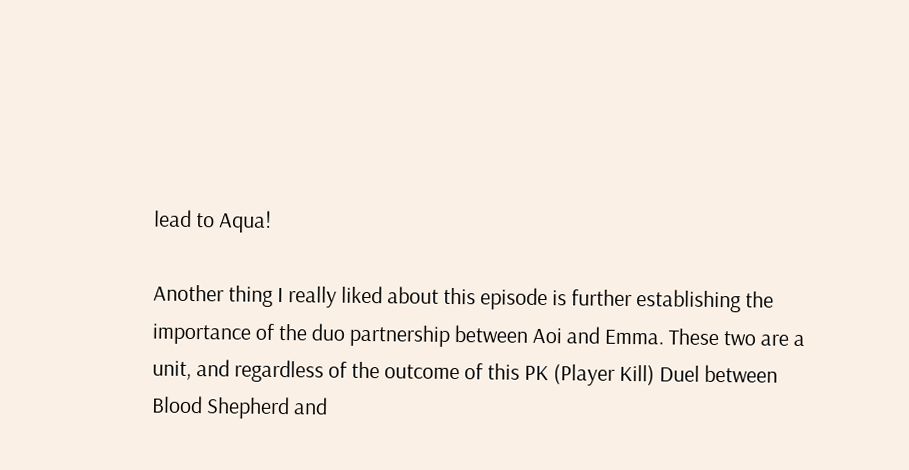lead to Aqua!

Another thing I really liked about this episode is further establishing the importance of the duo partnership between Aoi and Emma. These two are a unit, and regardless of the outcome of this PK (Player Kill) Duel between Blood Shepherd and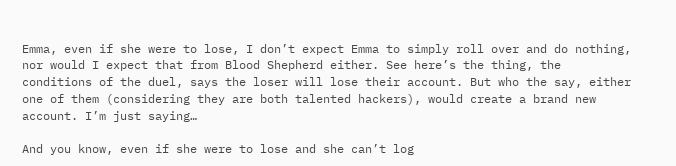Emma, even if she were to lose, I don’t expect Emma to simply roll over and do nothing, nor would I expect that from Blood Shepherd either. See here’s the thing, the conditions of the duel, says the loser will lose their account. But who the say, either one of them (considering they are both talented hackers), would create a brand new account. I’m just saying…

And you know, even if she were to lose and she can’t log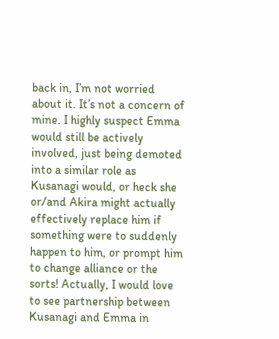back in, I’m not worried about it. It’s not a concern of mine. I highly suspect Emma would still be actively involved, just being demoted into a similar role as Kusanagi would, or heck she or/and Akira might actually effectively replace him if something were to suddenly happen to him, or prompt him to change alliance or the sorts! Actually, I would love to see partnership between Kusanagi and Emma in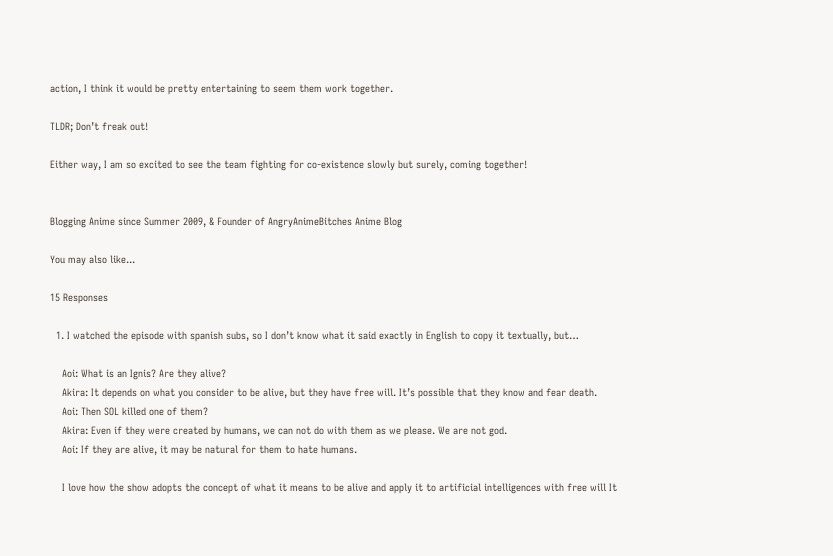action, I think it would be pretty entertaining to seem them work together.

TLDR; Don’t freak out!

Either way, I am so excited to see the team fighting for co-existence slowly but surely, coming together!


Blogging Anime since Summer 2009, & Founder of AngryAnimeBitches Anime Blog

You may also like...

15 Responses

  1. I watched the episode with spanish subs, so I don’t know what it said exactly in English to copy it textually, but…

    Aoi: What is an Ignis? Are they alive?
    Akira: It depends on what you consider to be alive, but they have free will. It’s possible that they know and fear death.
    Aoi: Then SOL killed one of them?
    Akira: Even if they were created by humans, we can not do with them as we please. We are not god.
    Aoi: If they are alive, it may be natural for them to hate humans.

    I love how the show adopts the concept of what it means to be alive and apply it to artificial intelligences with free will It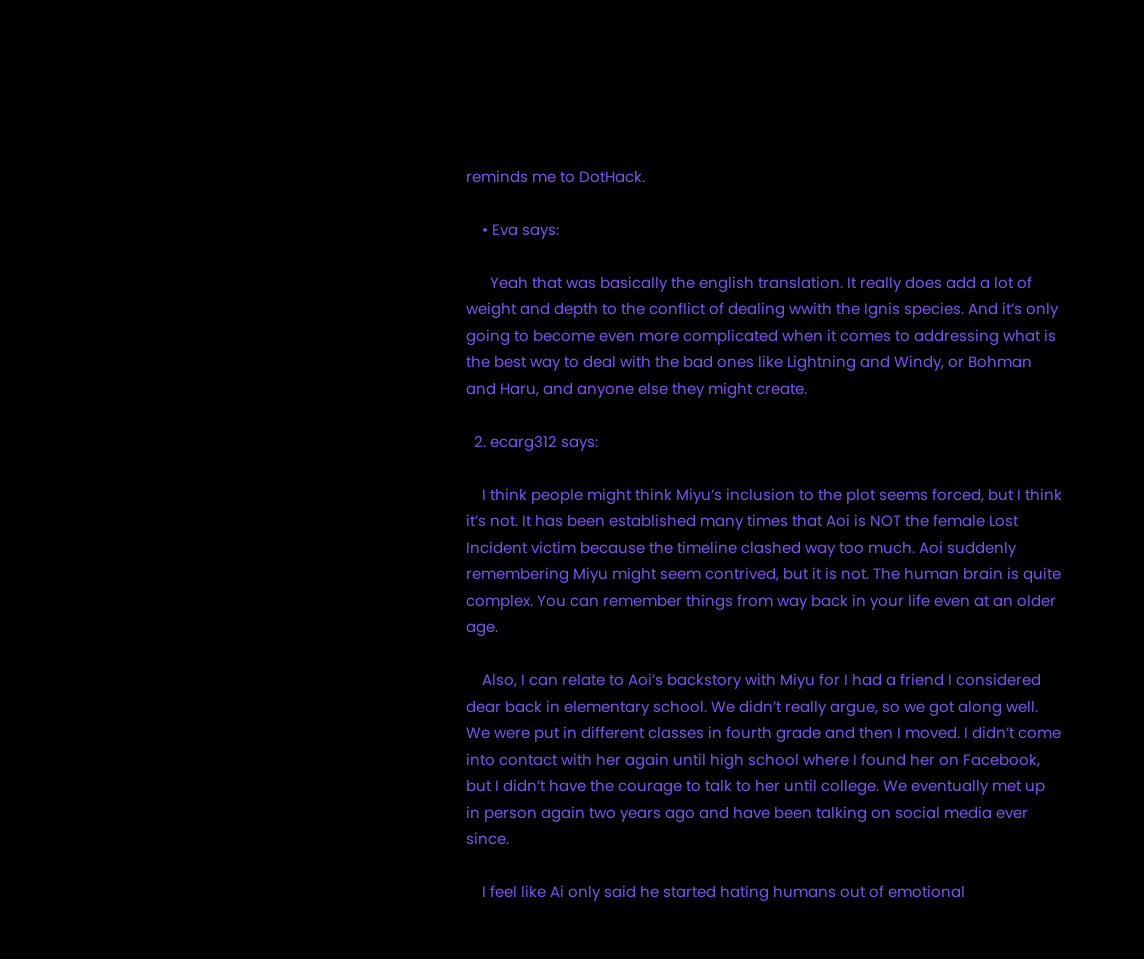reminds me to DotHack.

    • Eva says:

      Yeah that was basically the english translation. It really does add a lot of weight and depth to the conflict of dealing wwith the Ignis species. And it’s only going to become even more complicated when it comes to addressing what is the best way to deal with the bad ones like Lightning and Windy, or Bohman and Haru, and anyone else they might create.

  2. ecarg312 says:

    I think people might think Miyu’s inclusion to the plot seems forced, but I think it’s not. It has been established many times that Aoi is NOT the female Lost Incident victim because the timeline clashed way too much. Aoi suddenly remembering Miyu might seem contrived, but it is not. The human brain is quite complex. You can remember things from way back in your life even at an older age.

    Also, I can relate to Aoi’s backstory with Miyu for I had a friend I considered dear back in elementary school. We didn’t really argue, so we got along well. We were put in different classes in fourth grade and then I moved. I didn’t come into contact with her again until high school where I found her on Facebook, but I didn’t have the courage to talk to her until college. We eventually met up in person again two years ago and have been talking on social media ever since.

    I feel like Ai only said he started hating humans out of emotional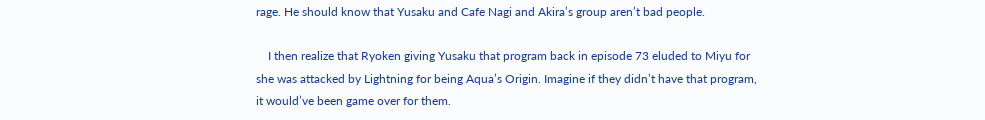rage. He should know that Yusaku and Cafe Nagi and Akira’s group aren’t bad people.

    I then realize that Ryoken giving Yusaku that program back in episode 73 eluded to Miyu for she was attacked by Lightning for being Aqua’s Origin. Imagine if they didn’t have that program, it would’ve been game over for them.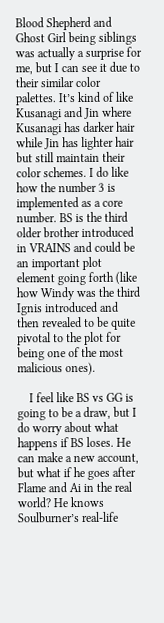Blood Shepherd and Ghost Girl being siblings was actually a surprise for me, but I can see it due to their similar color palettes. It’s kind of like Kusanagi and Jin where Kusanagi has darker hair while Jin has lighter hair but still maintain their color schemes. I do like how the number 3 is implemented as a core number. BS is the third older brother introduced in VRAINS and could be an important plot element going forth (like how Windy was the third Ignis introduced and then revealed to be quite pivotal to the plot for being one of the most malicious ones).

    I feel like BS vs GG is going to be a draw, but I do worry about what happens if BS loses. He can make a new account, but what if he goes after Flame and Ai in the real world? He knows Soulburner’s real-life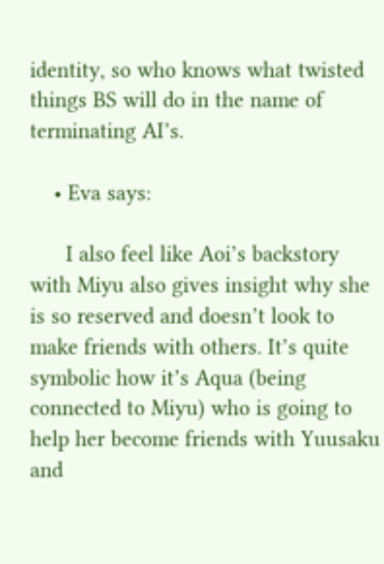identity, so who knows what twisted things BS will do in the name of terminating AI’s.

    • Eva says:

      I also feel like Aoi’s backstory with Miyu also gives insight why she is so reserved and doesn’t look to make friends with others. It’s quite symbolic how it’s Aqua (being connected to Miyu) who is going to help her become friends with Yuusaku and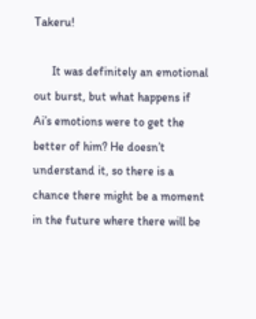Takeru!

      It was definitely an emotional out burst, but what happens if Ai’s emotions were to get the better of him? He doesn’t understand it, so there is a chance there might be a moment in the future where there will be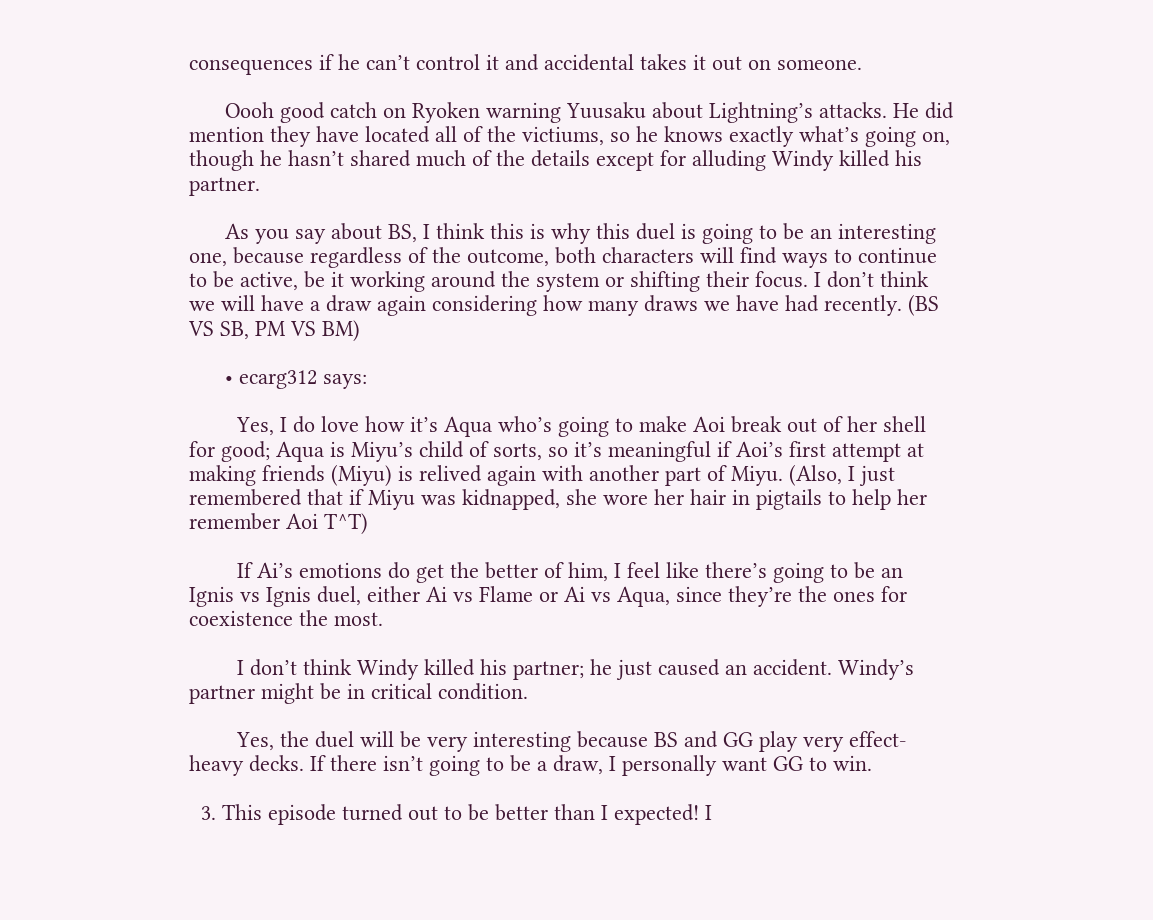consequences if he can’t control it and accidental takes it out on someone.

      Oooh good catch on Ryoken warning Yuusaku about Lightning’s attacks. He did mention they have located all of the victiums, so he knows exactly what’s going on, though he hasn’t shared much of the details except for alluding Windy killed his partner.

      As you say about BS, I think this is why this duel is going to be an interesting one, because regardless of the outcome, both characters will find ways to continue to be active, be it working around the system or shifting their focus. I don’t think we will have a draw again considering how many draws we have had recently. (BS VS SB, PM VS BM)

      • ecarg312 says:

        Yes, I do love how it’s Aqua who’s going to make Aoi break out of her shell for good; Aqua is Miyu’s child of sorts, so it’s meaningful if Aoi’s first attempt at making friends (Miyu) is relived again with another part of Miyu. (Also, I just remembered that if Miyu was kidnapped, she wore her hair in pigtails to help her remember Aoi T^T)

        If Ai’s emotions do get the better of him, I feel like there’s going to be an Ignis vs Ignis duel, either Ai vs Flame or Ai vs Aqua, since they’re the ones for coexistence the most.

        I don’t think Windy killed his partner; he just caused an accident. Windy’s partner might be in critical condition.

        Yes, the duel will be very interesting because BS and GG play very effect-heavy decks. If there isn’t going to be a draw, I personally want GG to win.

  3. This episode turned out to be better than I expected! I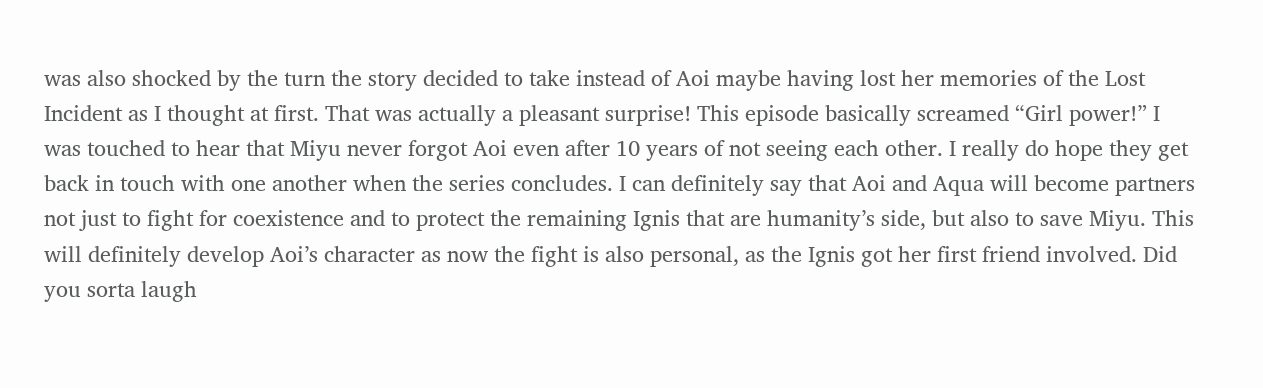was also shocked by the turn the story decided to take instead of Aoi maybe having lost her memories of the Lost Incident as I thought at first. That was actually a pleasant surprise! This episode basically screamed “Girl power!” I was touched to hear that Miyu never forgot Aoi even after 10 years of not seeing each other. I really do hope they get back in touch with one another when the series concludes. I can definitely say that Aoi and Aqua will become partners not just to fight for coexistence and to protect the remaining Ignis that are humanity’s side, but also to save Miyu. This will definitely develop Aoi’s character as now the fight is also personal, as the Ignis got her first friend involved. Did you sorta laugh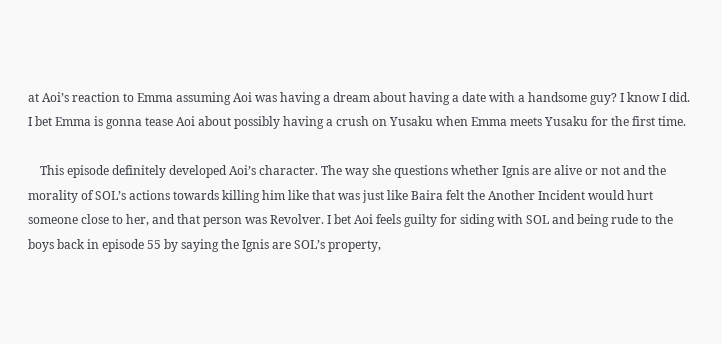at Aoi’s reaction to Emma assuming Aoi was having a dream about having a date with a handsome guy? I know I did. I bet Emma is gonna tease Aoi about possibly having a crush on Yusaku when Emma meets Yusaku for the first time.

    This episode definitely developed Aoi’s character. The way she questions whether Ignis are alive or not and the morality of SOL’s actions towards killing him like that was just like Baira felt the Another Incident would hurt someone close to her, and that person was Revolver. I bet Aoi feels guilty for siding with SOL and being rude to the boys back in episode 55 by saying the Ignis are SOL’s property,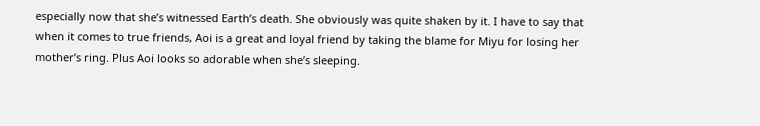especially now that she’s witnessed Earth’s death. She obviously was quite shaken by it. I have to say that when it comes to true friends, Aoi is a great and loyal friend by taking the blame for Miyu for losing her mother’s ring. Plus Aoi looks so adorable when she’s sleeping.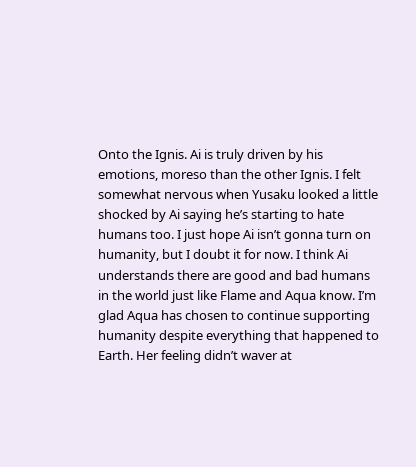Onto the Ignis. Ai is truly driven by his emotions, moreso than the other Ignis. I felt somewhat nervous when Yusaku looked a little shocked by Ai saying he’s starting to hate humans too. I just hope Ai isn’t gonna turn on humanity, but I doubt it for now. I think Ai understands there are good and bad humans in the world just like Flame and Aqua know. I’m glad Aqua has chosen to continue supporting humanity despite everything that happened to Earth. Her feeling didn’t waver at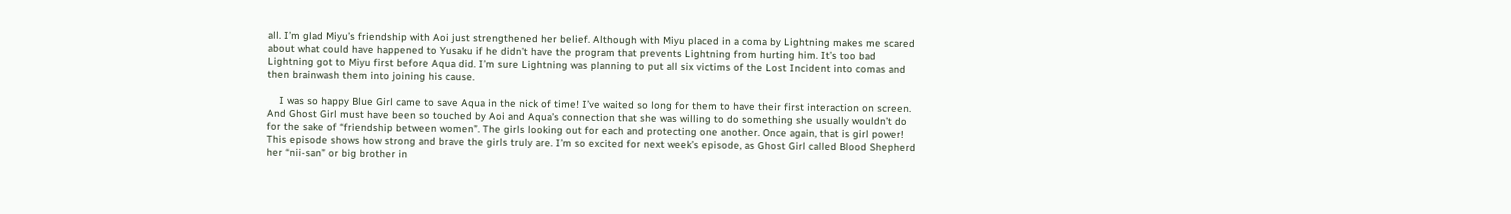all. I’m glad Miyu’s friendship with Aoi just strengthened her belief. Although with Miyu placed in a coma by Lightning makes me scared about what could have happened to Yusaku if he didn’t have the program that prevents Lightning from hurting him. It’s too bad Lightning got to Miyu first before Aqua did. I’m sure Lightning was planning to put all six victims of the Lost Incident into comas and then brainwash them into joining his cause.

    I was so happy Blue Girl came to save Aqua in the nick of time! I’ve waited so long for them to have their first interaction on screen. And Ghost Girl must have been so touched by Aoi and Aqua’s connection that she was willing to do something she usually wouldn’t do for the sake of “friendship between women”. The girls looking out for each and protecting one another. Once again, that is girl power! This episode shows how strong and brave the girls truly are. I’m so excited for next week’s episode, as Ghost Girl called Blood Shepherd her “nii-san” or big brother in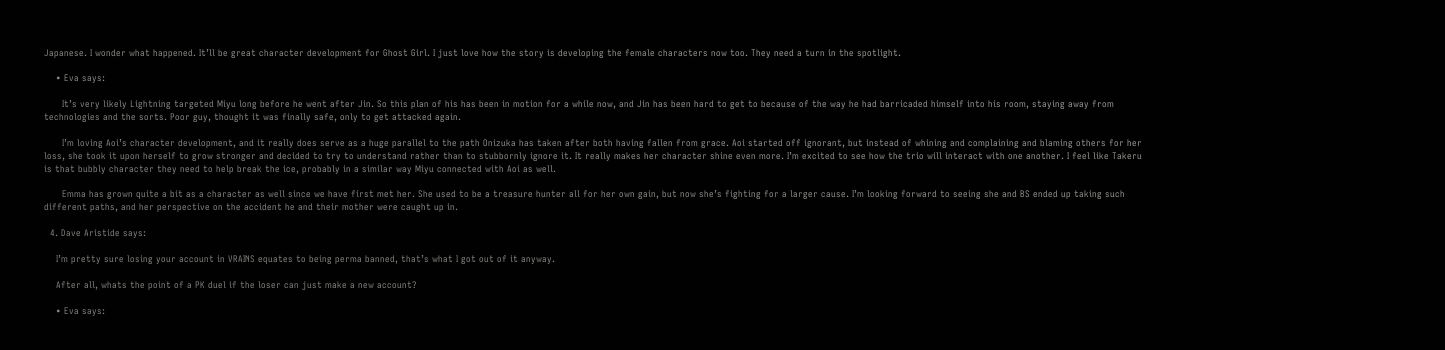Japanese. I wonder what happened. It’ll be great character development for Ghost Girl. I just love how the story is developing the female characters now too. They need a turn in the spotlight.

    • Eva says:

      It’s very likely Lightning targeted Miyu long before he went after Jin. So this plan of his has been in motion for a while now, and Jin has been hard to get to because of the way he had barricaded himself into his room, staying away from technologies and the sorts. Poor guy, thought it was finally safe, only to get attacked again.

      I’m loving Aoi’s character development, and it really does serve as a huge parallel to the path Onizuka has taken after both having fallen from grace. Aoi started off ignorant, but instead of whining and complaining and blaming others for her loss, she took it upon herself to grow stronger and decided to try to understand rather than to stubbornly ignore it. It really makes her character shine even more. I’m excited to see how the trio will interact with one another. I feel like Takeru is that bubbly character they need to help break the ice, probably in a similar way Miyu connected with Aoi as well.

      Emma has grown quite a bit as a character as well since we have first met her. She used to be a treasure hunter all for her own gain, but now she’s fighting for a larger cause. I’m looking forward to seeing she and BS ended up taking such different paths, and her perspective on the accident he and their mother were caught up in.

  4. Dave Aristide says:

    I’m pretty sure losing your account in VRAINS equates to being perma banned, that’s what I got out of it anyway.

    After all, whats the point of a PK duel if the loser can just make a new account?

    • Eva says: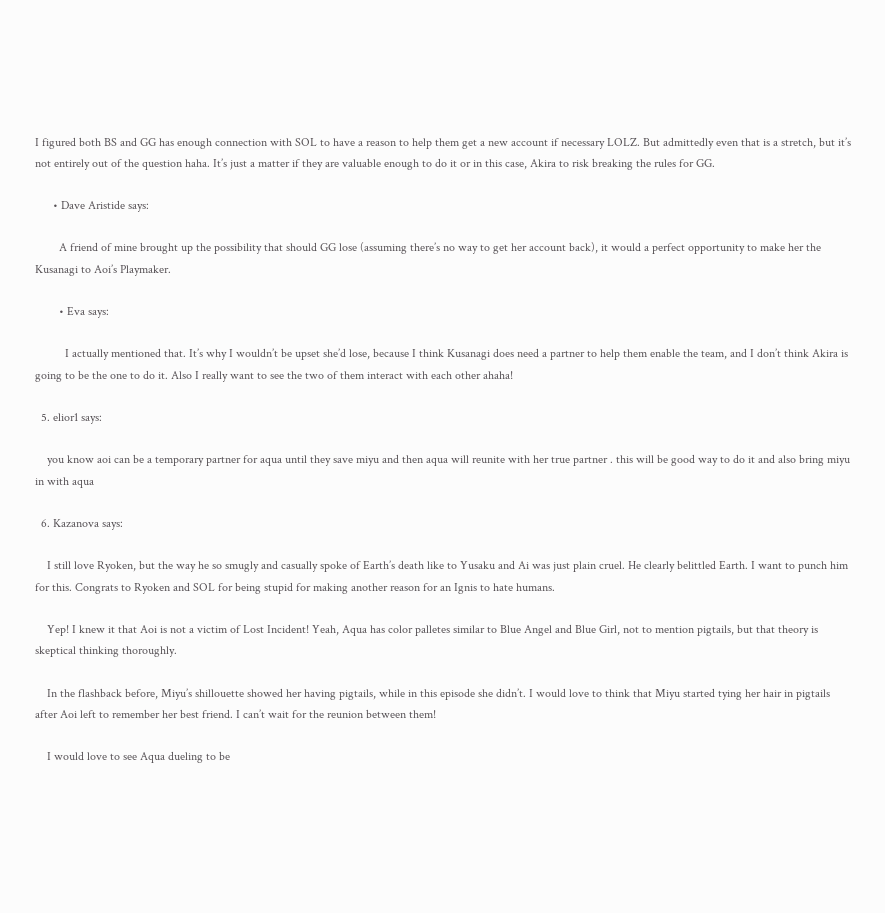I figured both BS and GG has enough connection with SOL to have a reason to help them get a new account if necessary LOLZ. But admittedly even that is a stretch, but it’s not entirely out of the question haha. It’s just a matter if they are valuable enough to do it or in this case, Akira to risk breaking the rules for GG.

      • Dave Aristide says:

        A friend of mine brought up the possibility that should GG lose (assuming there’s no way to get her account back), it would a perfect opportunity to make her the Kusanagi to Aoi’s Playmaker.

        • Eva says:

          I actually mentioned that. It’s why I wouldn’t be upset she’d lose, because I think Kusanagi does need a partner to help them enable the team, and I don’t think Akira is going to be the one to do it. Also I really want to see the two of them interact with each other ahaha!

  5. elior1 says:

    you know aoi can be a temporary partner for aqua until they save miyu and then aqua will reunite with her true partner . this will be good way to do it and also bring miyu in with aqua

  6. Kazanova says:

    I still love Ryoken, but the way he so smugly and casually spoke of Earth’s death like to Yusaku and Ai was just plain cruel. He clearly belittled Earth. I want to punch him for this. Congrats to Ryoken and SOL for being stupid for making another reason for an Ignis to hate humans.

    Yep! I knew it that Aoi is not a victim of Lost Incident! Yeah, Aqua has color palletes similar to Blue Angel and Blue Girl, not to mention pigtails, but that theory is skeptical thinking thoroughly.

    In the flashback before, Miyu’s shillouette showed her having pigtails, while in this episode she didn’t. I would love to think that Miyu started tying her hair in pigtails after Aoi left to remember her best friend. I can’t wait for the reunion between them!

    I would love to see Aqua dueling to be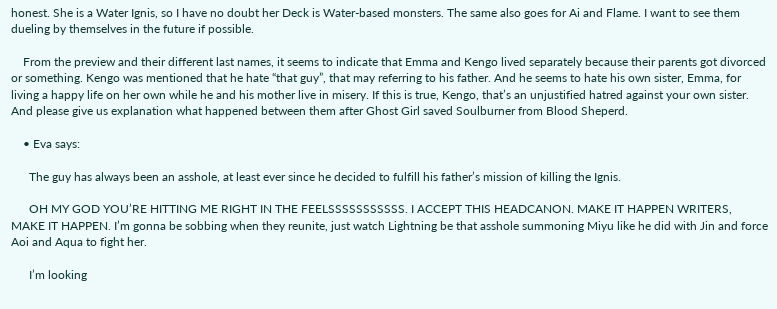honest. She is a Water Ignis, so I have no doubt her Deck is Water-based monsters. The same also goes for Ai and Flame. I want to see them dueling by themselves in the future if possible.

    From the preview and their different last names, it seems to indicate that Emma and Kengo lived separately because their parents got divorced or something. Kengo was mentioned that he hate “that guy”, that may referring to his father. And he seems to hate his own sister, Emma, for living a happy life on her own while he and his mother live in misery. If this is true, Kengo, that’s an unjustified hatred against your own sister. And please give us explanation what happened between them after Ghost Girl saved Soulburner from Blood Sheperd.

    • Eva says:

      The guy has always been an asshole, at least ever since he decided to fulfill his father’s mission of killing the Ignis.

      OH MY GOD YOU’RE HITTING ME RIGHT IN THE FEELSSSSSSSSSSS. I ACCEPT THIS HEADCANON. MAKE IT HAPPEN WRITERS, MAKE IT HAPPEN. I’m gonna be sobbing when they reunite, just watch Lightning be that asshole summoning Miyu like he did with Jin and force Aoi and Aqua to fight her.

      I’m looking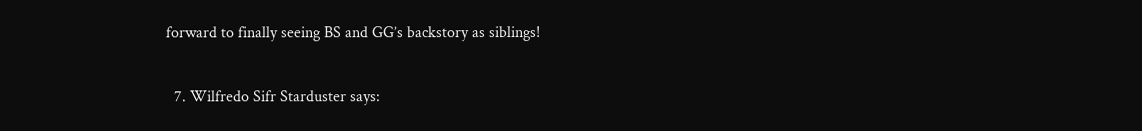forward to finally seeing BS and GG’s backstory as siblings!

  7. Wilfredo Sifr Starduster says: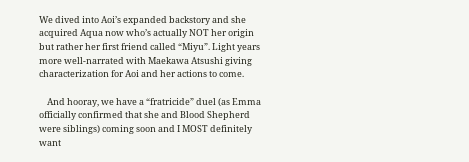We dived into Aoi’s expanded backstory and she acquired Aqua now who’s actually NOT her origin but rather her first friend called “Miyu”. Light years more well-narrated with Maekawa Atsushi giving characterization for Aoi and her actions to come.

    And hooray, we have a “fratricide” duel (as Emma officially confirmed that she and Blood Shepherd were siblings) coming soon and I MOST definitely want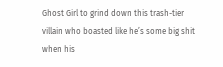Ghost Girl to grind down this trash-tier villain who boasted like he’s some big shit when his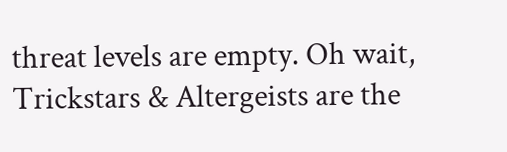threat levels are empty. Oh wait, Trickstars & Altergeists are the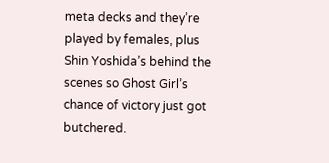meta decks and they’re played by females, plus Shin Yoshida’s behind the scenes so Ghost Girl’s chance of victory just got butchered.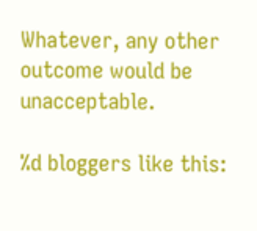Whatever, any other outcome would be unacceptable.

%d bloggers like this: